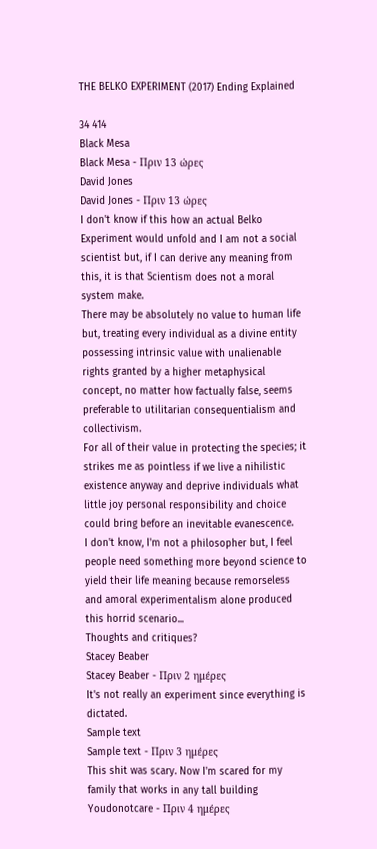THE BELKO EXPERIMENT (2017) Ending Explained

34 414
Black Mesa
Black Mesa - Πριν 13 ώρες
David Jones
David Jones - Πριν 13 ώρες
I don't know if this how an actual Belko Experiment would unfold and I am not a social scientist but, if I can derive any meaning from this, it is that Scientism does not a moral system make.
There may be absolutely no value to human life but, treating every individual as a divine entity possessing intrinsic value with unalienable rights granted by a higher metaphysical concept, no matter how factually false, seems preferable to utilitarian consequentialism and collectivism.
For all of their value in protecting the species; it strikes me as pointless if we live a nihilistic existence anyway and deprive individuals what little joy personal responsibility and choice could bring before an inevitable evanescence.
I don't know, I'm not a philosopher but, I feel people need something more beyond science to yield their life meaning because remorseless and amoral experimentalism alone produced this horrid scenario...
Thoughts and critiques?
Stacey Beaber
Stacey Beaber - Πριν 2 ημέρες
It's not really an experiment since everything is dictated.
Sample text
Sample text - Πριν 3 ημέρες
This shit was scary. Now I'm scared for my family that works in any tall building
Youdonotcare - Πριν 4 ημέρες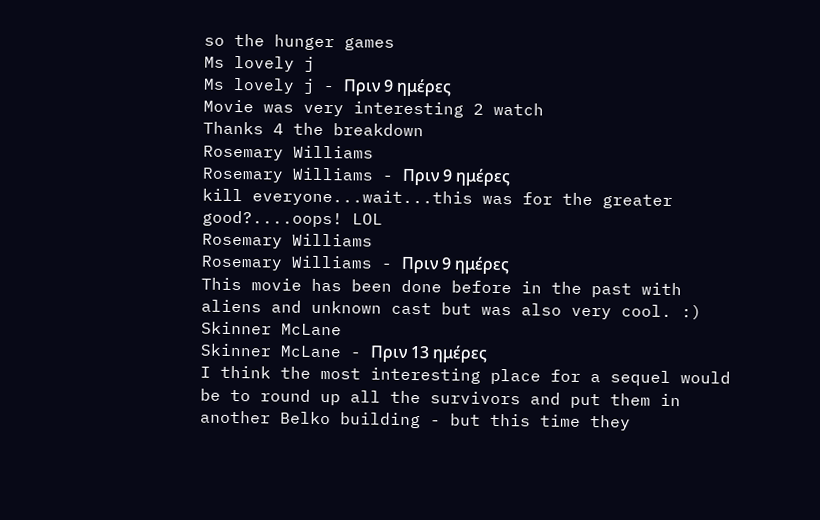so the hunger games
Ms lovely j
Ms lovely j - Πριν 9 ημέρες
Movie was very interesting 2 watch
Thanks 4 the breakdown
Rosemary Williams
Rosemary Williams - Πριν 9 ημέρες
kill everyone...wait...this was for the greater good?....oops! LOL
Rosemary Williams
Rosemary Williams - Πριν 9 ημέρες
This movie has been done before in the past with aliens and unknown cast but was also very cool. :)
Skinner McLane
Skinner McLane - Πριν 13 ημέρες
I think the most interesting place for a sequel would be to round up all the survivors and put them in another Belko building - but this time they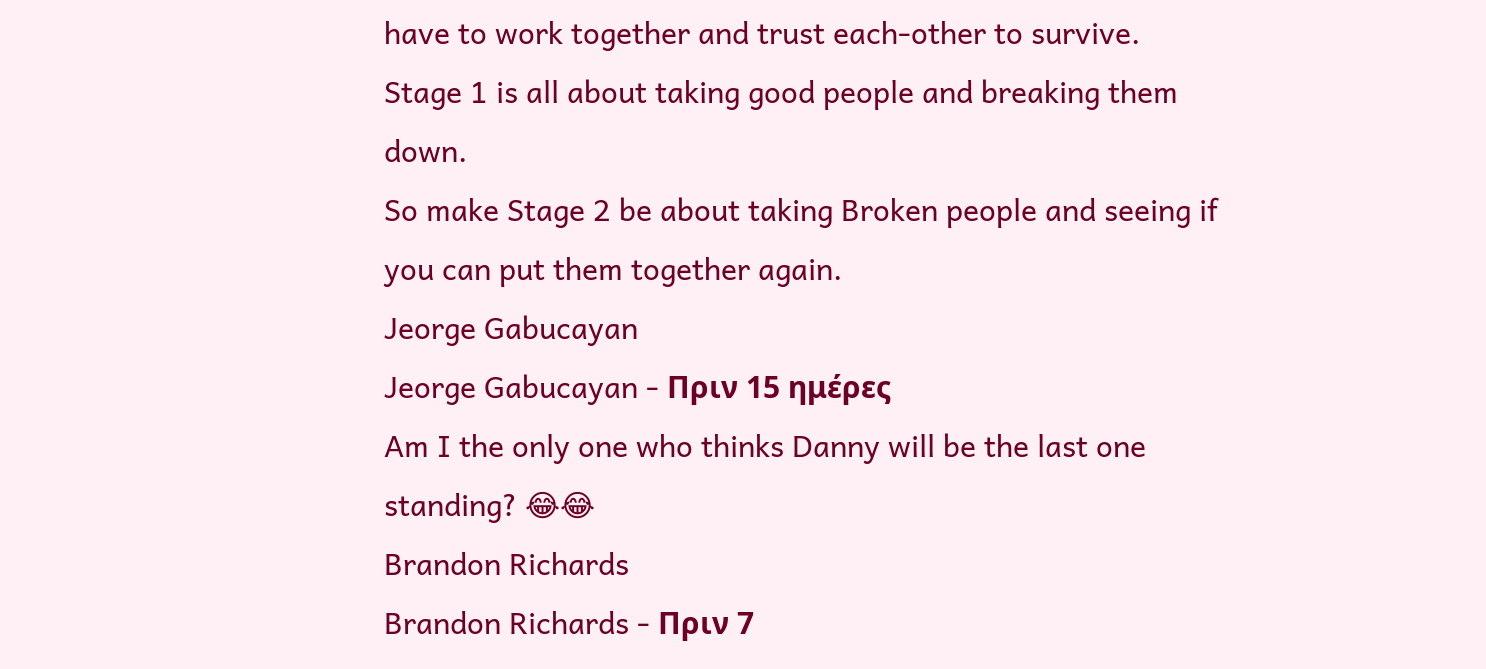have to work together and trust each-other to survive.
Stage 1 is all about taking good people and breaking them down.
So make Stage 2 be about taking Broken people and seeing if you can put them together again.
Jeorge Gabucayan
Jeorge Gabucayan - Πριν 15 ημέρες
Am I the only one who thinks Danny will be the last one standing? 😂😂
Brandon Richards
Brandon Richards - Πριν 7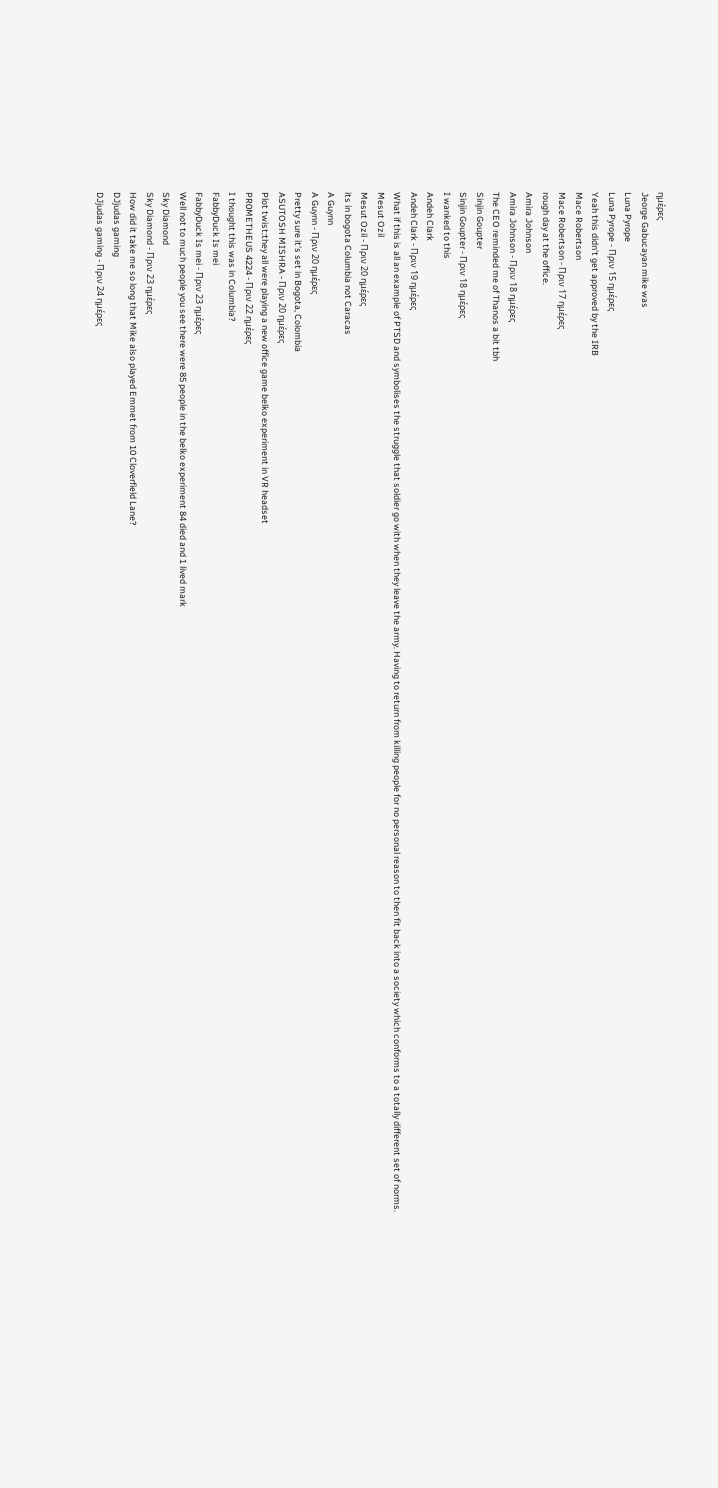ημέρες
Jeorge Gabucayan mike was
Luna Pyrope
Luna Pyrope - Πριν 15 ημέρες
Yeah this didn't get approved by the IRB
Mace Robertson
Mace Robertson - Πριν 17 ημέρες
rough day at the office.
Amira Johnson
Amira Johnson - Πριν 18 ημέρες
The CEO reminded me of Thanos a bit tbh
Sinjin Goupter
Sinjin Goupter - Πριν 18 ημέρες
I wanked to this
Andeh Clark
Andeh Clark - Πριν 19 ημέρες
What if this is all an example of PTSD and symbolises the struggle that soldier go with when they leave the army. Having to return from killing people for no personal reason to then fit back into a society which conforms to a totally different set of norms.
Mesut Ozil
Mesut Ozil - Πριν 20 ημέρες
its in bogota Columbia not Caracas
A Guynn
A Guynn - Πριν 20 ημέρες
Pretty sure it's set in Bogota, Colombia
ASUTOSH MISHRA - Πριν 20 ημέρες
Plot twist:they all were playing a new office game belko experiment in VR headset
PR0METHEUS 4224 - Πριν 22 ημέρες
I thought this was in Columbia?
FabbyDuck Is mei
FabbyDuck Is mei - Πριν 23 ημέρες
Well not to much people you see there were 85 people in the belko experiment 84 died and 1 lived mark
Sky Diamond
Sky Diamond - Πριν 23 ημέρες
How did it take me so long that Mike also played Emmet from 10 Cloverfield Lane?
DJjudas gaming
DJjudas gaming - Πριν 24 ημέρες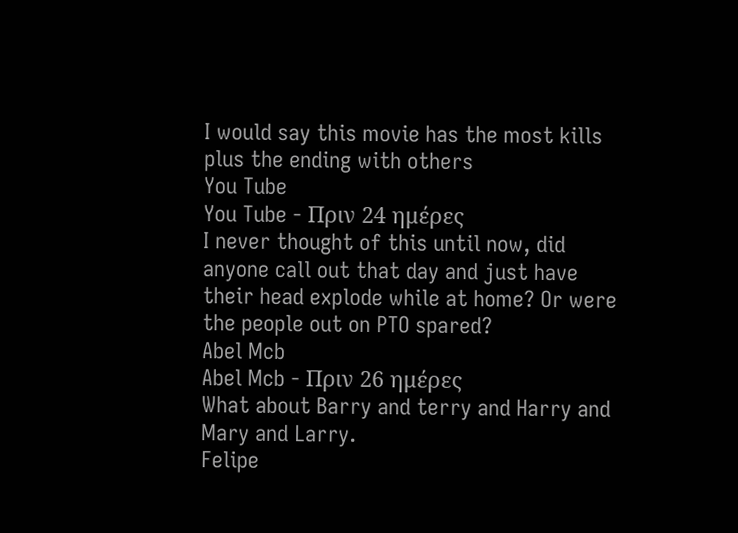I would say this movie has the most kills plus the ending with others
You Tube
You Tube - Πριν 24 ημέρες
I never thought of this until now, did anyone call out that day and just have their head explode while at home? Or were the people out on PTO spared?
Abel Mcb
Abel Mcb - Πριν 26 ημέρες
What about Barry and terry and Harry and Mary and Larry.
Felipe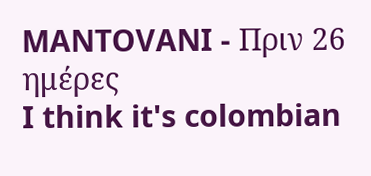MANTOVANI - Πριν 26 ημέρες
I think it's colombian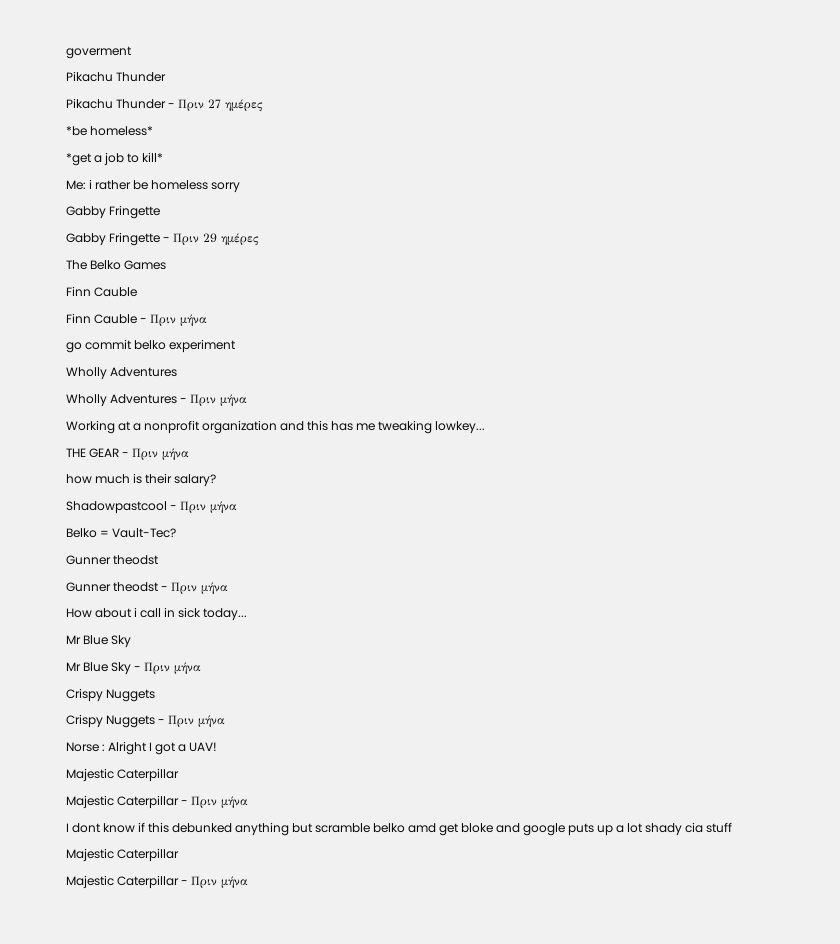goverment
Pikachu Thunder
Pikachu Thunder - Πριν 27 ημέρες
*be homeless*
*get a job to kill*
Me: i rather be homeless sorry
Gabby Fringette
Gabby Fringette - Πριν 29 ημέρες
The Belko Games
Finn Cauble
Finn Cauble - Πριν μήνα
go commit belko experiment
Wholly Adventures
Wholly Adventures - Πριν μήνα
Working at a nonprofit organization and this has me tweaking lowkey...
THE GEAR - Πριν μήνα
how much is their salary?
Shadowpastcool - Πριν μήνα
Belko = Vault-Tec?
Gunner theodst
Gunner theodst - Πριν μήνα
How about i call in sick today...
Mr Blue Sky
Mr Blue Sky - Πριν μήνα
Crispy Nuggets
Crispy Nuggets - Πριν μήνα
Norse : Alright I got a UAV!
Majestic Caterpillar
Majestic Caterpillar - Πριν μήνα
I dont know if this debunked anything but scramble belko amd get bloke and google puts up a lot shady cia stuff
Majestic Caterpillar
Majestic Caterpillar - Πριν μήνα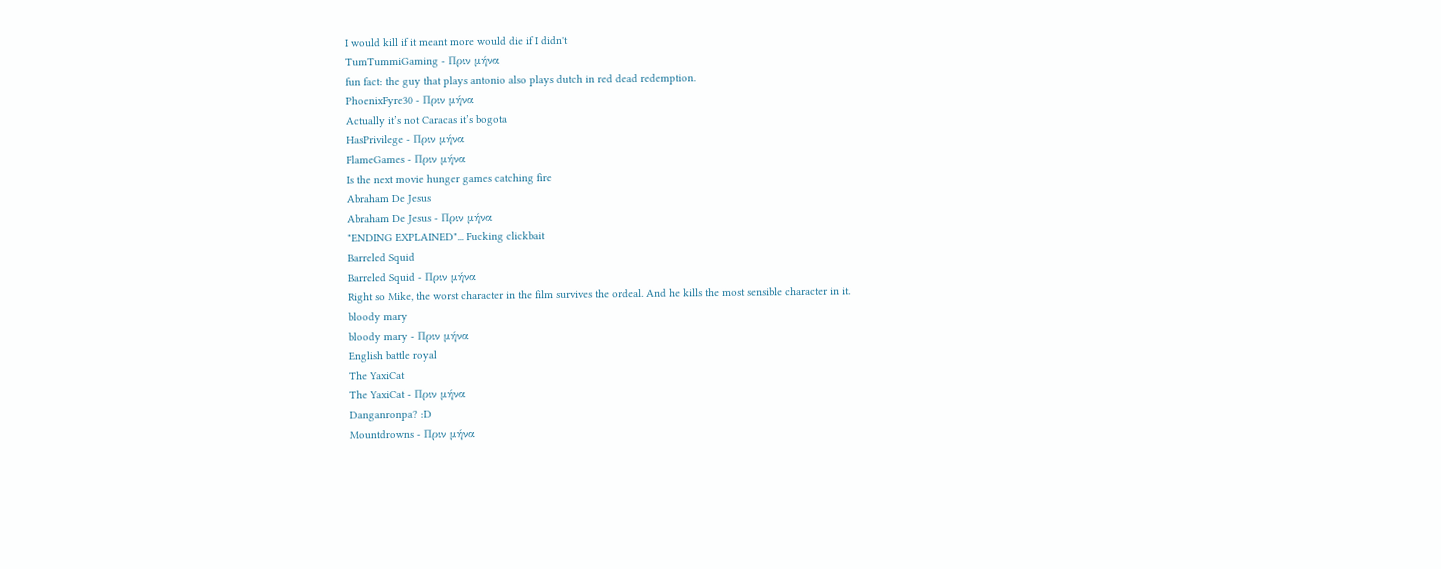I would kill if it meant more would die if I didn't
TumTummiGaming - Πριν μήνα
fun fact: the guy that plays antonio also plays dutch in red dead redemption.
PhoenixFyre30 - Πριν μήνα
Actually it’s not Caracas it’s bogota
HasPrivilege - Πριν μήνα
FlameGames - Πριν μήνα
Is the next movie hunger games catching fire
Abraham De Jesus
Abraham De Jesus - Πριν μήνα
"ENDING EXPLAINED"... Fucking clickbait
Barreled Squid
Barreled Squid - Πριν μήνα
Right so Mike, the worst character in the film survives the ordeal. And he kills the most sensible character in it.
bloody mary
bloody mary - Πριν μήνα
English battle royal
The YaxiCat
The YaxiCat - Πριν μήνα
Danganronpa? :D
Mountdrowns - Πριν μήνα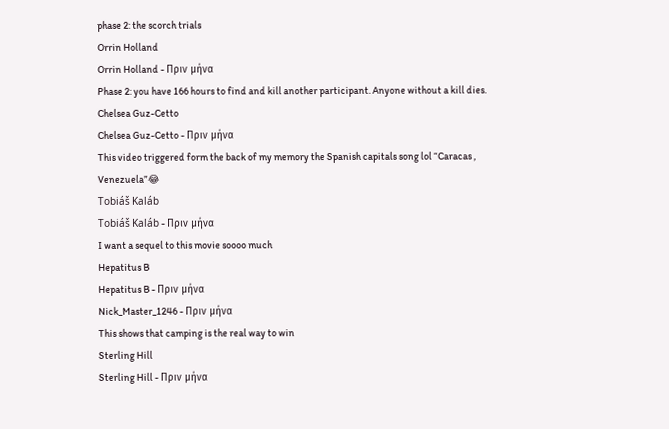phase 2: the scorch trials
Orrin Holland
Orrin Holland - Πριν μήνα
Phase 2: you have 166 hours to find and kill another participant. Anyone without a kill dies.
Chelsea Guz-Cetto
Chelsea Guz-Cetto - Πριν μήνα
This video triggered form the back of my memory the Spanish capitals song lol “Caracas , Venezuela”😂
Tobiáš Kaláb
Tobiáš Kaláb - Πριν μήνα
I want a sequel to this movie soooo much
Hepatitus B
Hepatitus B - Πριν μήνα
Nick_Master_1246 - Πριν μήνα
This shows that camping is the real way to win
Sterling Hill
Sterling Hill - Πριν μήνα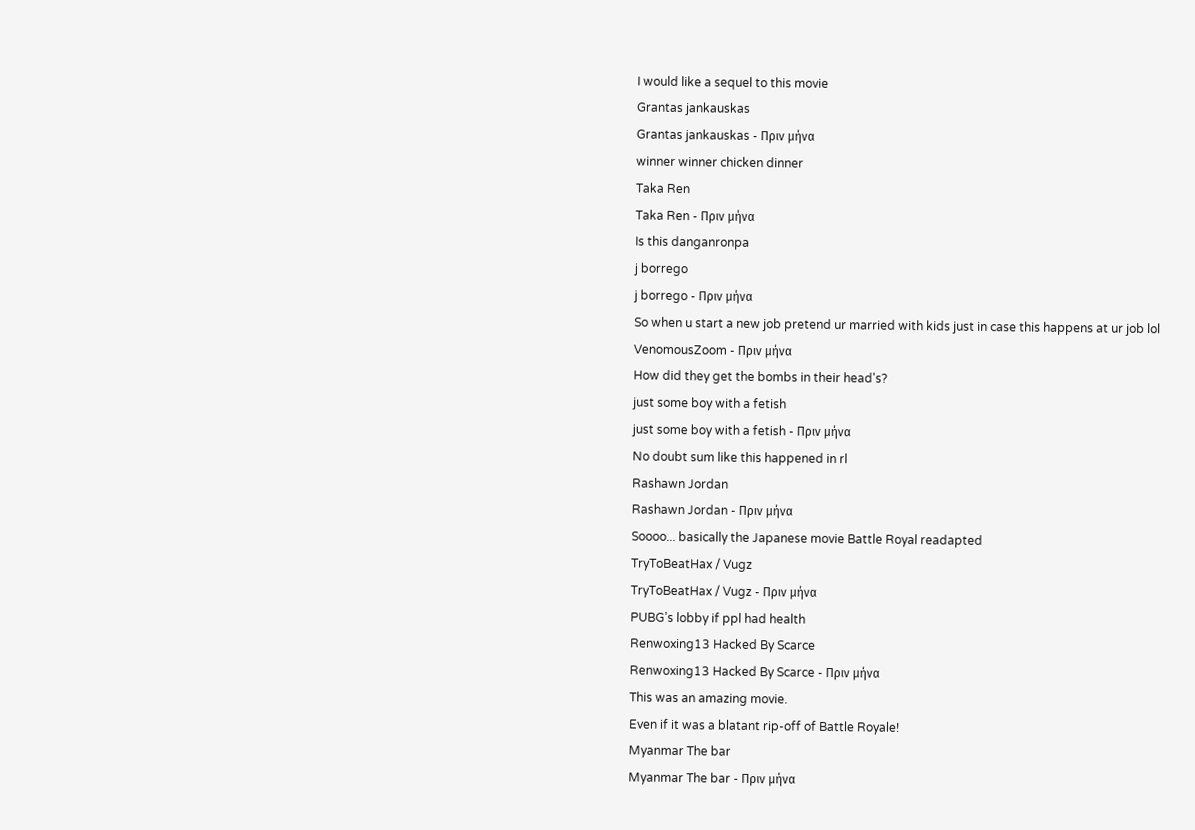I would like a sequel to this movie
Grantas jankauskas
Grantas jankauskas - Πριν μήνα
winner winner chicken dinner
Taka Ren
Taka Ren - Πριν μήνα
Is this danganronpa
j borrego
j borrego - Πριν μήνα
So when u start a new job pretend ur married with kids just in case this happens at ur job lol
VenomousZoom - Πριν μήνα
How did they get the bombs in their head's?
just some boy with a fetish
just some boy with a fetish - Πριν μήνα
No doubt sum like this happened in rl
Rashawn Jordan
Rashawn Jordan - Πριν μήνα
Soooo... basically the Japanese movie Battle Royal readapted
TryToBeatHax / Vugz
TryToBeatHax / Vugz - Πριν μήνα
PUBG’s lobby if ppl had health
Renwoxing13 Hacked By Scarce
Renwoxing13 Hacked By Scarce - Πριν μήνα
This was an amazing movie.
Even if it was a blatant rip-off of Battle Royale!
Myanmar The bar
Myanmar The bar - Πριν μήνα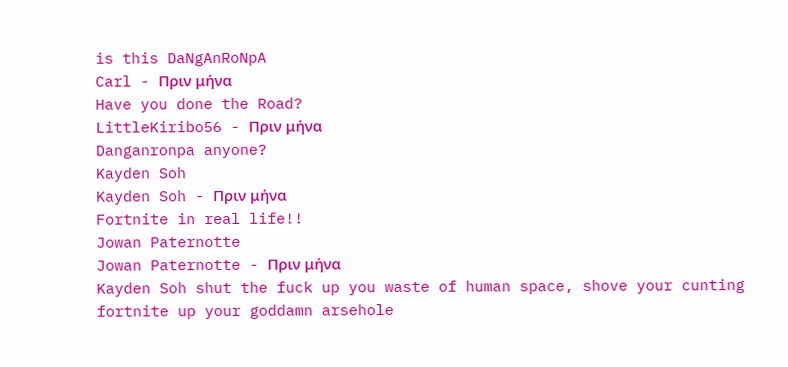is this DaNgAnRoNpA
Carl - Πριν μήνα
Have you done the Road?
LittleKiribo56 - Πριν μήνα
Danganronpa anyone?
Kayden Soh
Kayden Soh - Πριν μήνα
Fortnite in real life!!
Jowan Paternotte
Jowan Paternotte - Πριν μήνα
Kayden Soh shut the fuck up you waste of human space, shove your cunting fortnite up your goddamn arsehole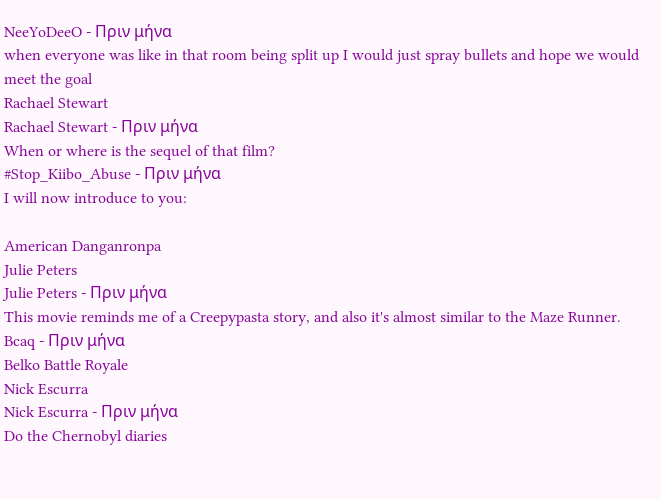NeeYoDeeO - Πριν μήνα
when everyone was like in that room being split up I would just spray bullets and hope we would meet the goal
Rachael Stewart
Rachael Stewart - Πριν μήνα
When or where is the sequel of that film?
#Stop_Kiibo_Abuse - Πριν μήνα
I will now introduce to you:

American Danganronpa
Julie Peters
Julie Peters - Πριν μήνα
This movie reminds me of a Creepypasta story, and also it's almost similar to the Maze Runner.
Bcaq - Πριν μήνα
Belko Battle Royale
Nick Escurra
Nick Escurra - Πριν μήνα
Do the Chernobyl diaries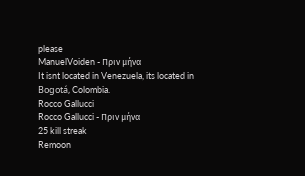please
ManuelVoiden - Πριν μήνα
It isnt located in Venezuela, its located in Bogotá, Colombia.
Rocco Gallucci
Rocco Gallucci - Πριν μήνα
25 kill streak
Remoon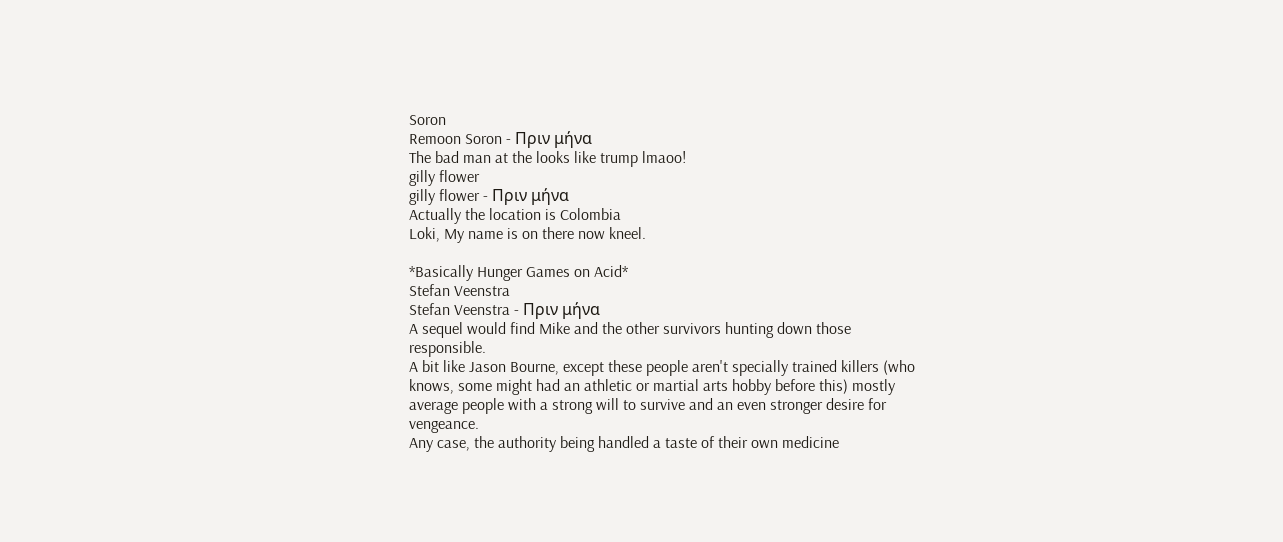Soron
Remoon Soron - Πριν μήνα
The bad man at the looks like trump lmaoo!
gilly flower
gilly flower - Πριν μήνα
Actually the location is Colombia
Loki, My name is on there now kneel.

*Basically Hunger Games on Acid*
Stefan Veenstra
Stefan Veenstra - Πριν μήνα
A sequel would find Mike and the other survivors hunting down those responsible.
A bit like Jason Bourne, except these people aren't specially trained killers (who knows, some might had an athletic or martial arts hobby before this) mostly average people with a strong will to survive and an even stronger desire for vengeance.
Any case, the authority being handled a taste of their own medicine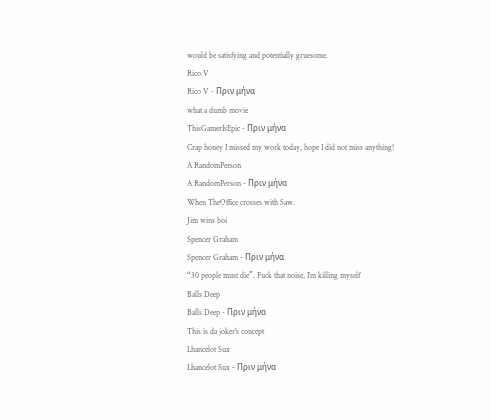would be satisfying and potentially gruesome.
Rico V
Rico V - Πριν μήνα
what a dumb movie
ThisGamerIsEpic - Πριν μήνα
Crap honey I missed my work today, hope I did not miss anything!
A RandomPerson
A RandomPerson - Πριν μήνα
When TheOffice crosses with Saw.
Jim wins boi
Spencer Graham
Spencer Graham - Πριν μήνα
“30 people must die”. Fuck that noise, I’m killing myself
Balls Deep
Balls Deep - Πριν μήνα
This is da joker's concept
Lhancelot Sux
Lhancelot Sux - Πριν μήνα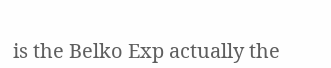is the Belko Exp actually the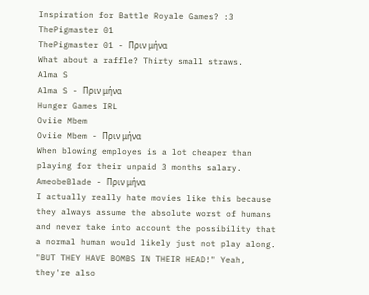Inspiration for Battle Royale Games? :3
ThePigmaster 01
ThePigmaster 01 - Πριν μήνα
What about a raffle? Thirty small straws.
Alma S
Alma S - Πριν μήνα
Hunger Games IRL
Oviie Mbem
Oviie Mbem - Πριν μήνα
When blowing employes is a lot cheaper than playing for their unpaid 3 months salary.
AmeobeBlade - Πριν μήνα
I actually really hate movies like this because they always assume the absolute worst of humans and never take into account the possibility that a normal human would likely just not play along. "BUT THEY HAVE BOMBS IN THEIR HEAD!" Yeah, they're also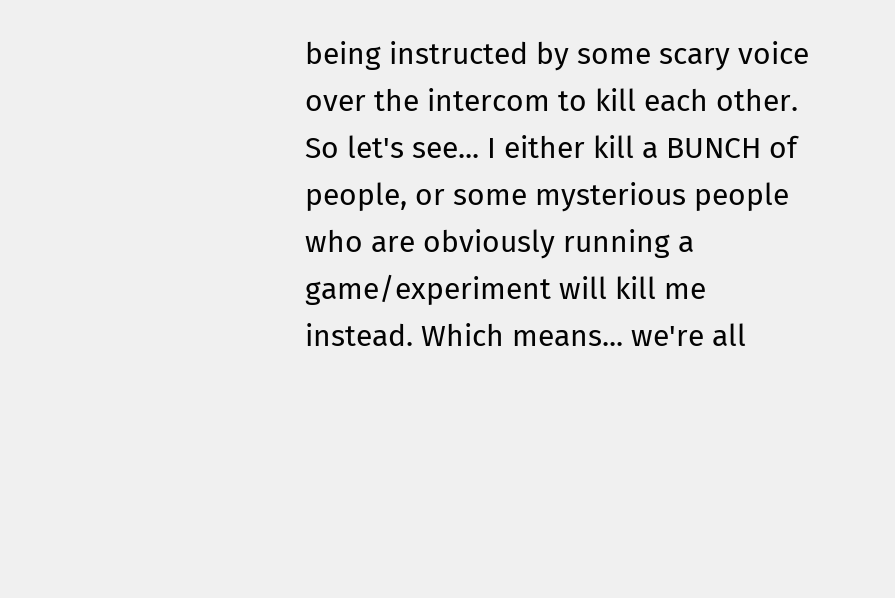being instructed by some scary voice over the intercom to kill each other. So let's see... I either kill a BUNCH of people, or some mysterious people who are obviously running a game/experiment will kill me instead. Which means... we're all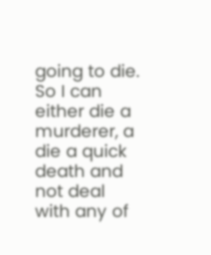going to die. So I can either die a murderer, a die a quick death and not deal with any of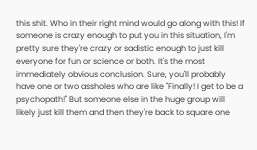this shit. Who in their right mind would go along with this! If someone is crazy enough to put you in this situation, I'm pretty sure they're crazy or sadistic enough to just kill everyone for fun or science or both. It's the most immediately obvious conclusion. Sure, you'll probably have one or two assholes who are like "Finally! I get to be a psychopath!" But someone else in the huge group will likely just kill them and then they're back to square one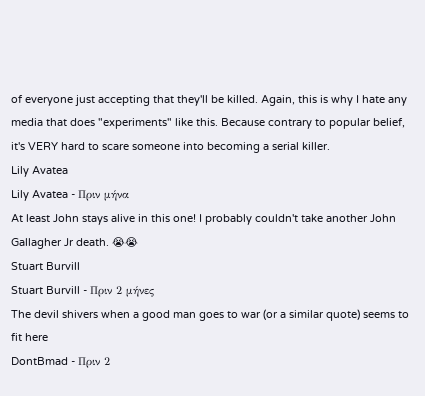of everyone just accepting that they'll be killed. Again, this is why I hate any media that does "experiments" like this. Because contrary to popular belief, it's VERY hard to scare someone into becoming a serial killer.
Lily Avatea
Lily Avatea - Πριν μήνα
At least John stays alive in this one! I probably couldn't take another John Gallagher Jr death. 😭😭
Stuart Burvill
Stuart Burvill - Πριν 2 μήνες
The devil shivers when a good man goes to war (or a similar quote) seems to fit here
DontBmad - Πριν 2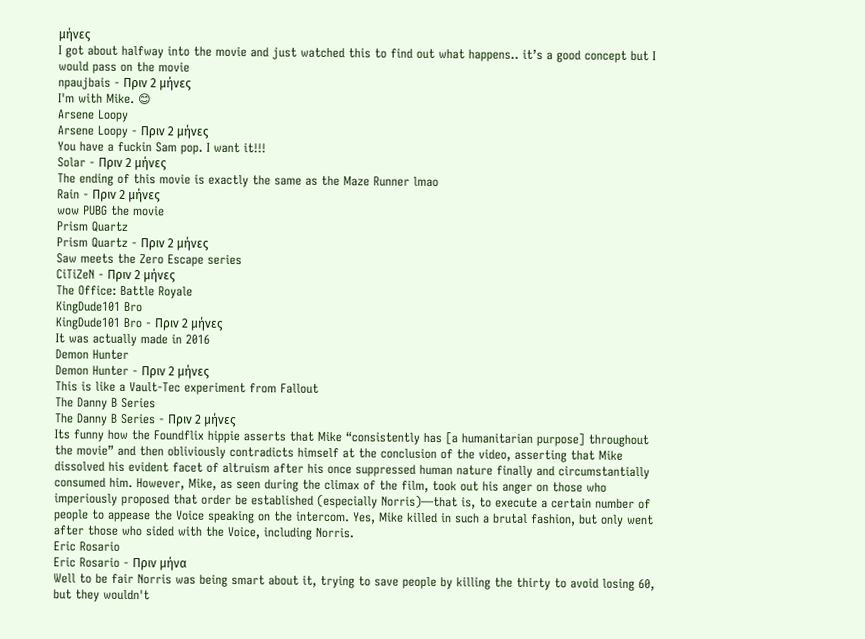μήνες
I got about halfway into the movie and just watched this to find out what happens.. it’s a good concept but I would pass on the movie
npaujbais - Πριν 2 μήνες
I'm with Mike. 😊
Arsene Loopy
Arsene Loopy - Πριν 2 μήνες
You have a fuckin Sam pop. I want it!!!
Solar - Πριν 2 μήνες
The ending of this movie is exactly the same as the Maze Runner lmao
Rain - Πριν 2 μήνες
wow PUBG the movie
Prism Quartz
Prism Quartz - Πριν 2 μήνες
Saw meets the Zero Escape series
CiTiZeN - Πριν 2 μήνες
The Office: Battle Royale
KingDude101 Bro
KingDude101 Bro - Πριν 2 μήνες
It was actually made in 2016
Demon Hunter
Demon Hunter - Πριν 2 μήνες
This is like a Vault-Tec experiment from Fallout
The Danny B Series
The Danny B Series - Πριν 2 μήνες
Its funny how the Foundflix hippie asserts that Mike “consistently has [a humanitarian purpose] throughout the movie” and then obliviously contradicts himself at the conclusion of the video, asserting that Mike dissolved his evident facet of altruism after his once suppressed human nature finally and circumstantially consumed him. However, Mike, as seen during the climax of the film, took out his anger on those who imperiously proposed that order be established (especially Norris)—that is, to execute a certain number of people to appease the Voice speaking on the intercom. Yes, Mike killed in such a brutal fashion, but only went after those who sided with the Voice, including Norris.
Eric Rosario
Eric Rosario - Πριν μήνα
Well to be fair Norris was being smart about it, trying to save people by killing the thirty to avoid losing 60, but they wouldn't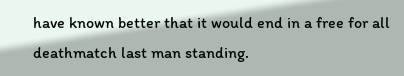have known better that it would end in a free for all deathmatch last man standing.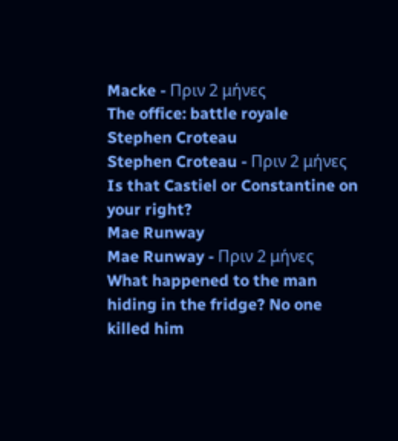Macke - Πριν 2 μήνες
The office: battle royale
Stephen Croteau
Stephen Croteau - Πριν 2 μήνες
Is that Castiel or Constantine on your right?
Mae Runway
Mae Runway - Πριν 2 μήνες
What happened to the man hiding in the fridge? No one killed him